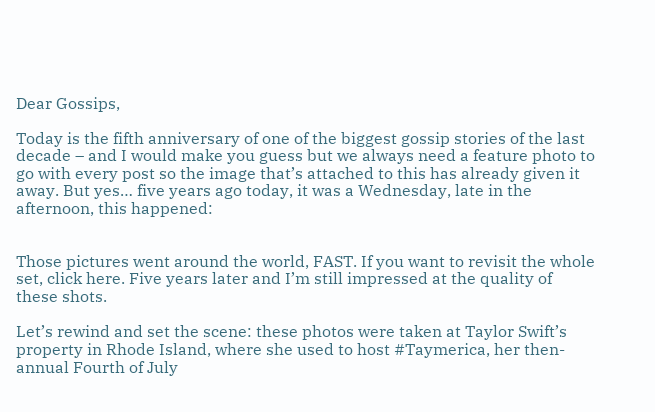Dear Gossips,

Today is the fifth anniversary of one of the biggest gossip stories of the last decade – and I would make you guess but we always need a feature photo to go with every post so the image that’s attached to this has already given it away. But yes… five years ago today, it was a Wednesday, late in the afternoon, this happened:


Those pictures went around the world, FAST. If you want to revisit the whole set, click here. Five years later and I’m still impressed at the quality of these shots.

Let’s rewind and set the scene: these photos were taken at Taylor Swift’s property in Rhode Island, where she used to host #Taymerica, her then-annual Fourth of July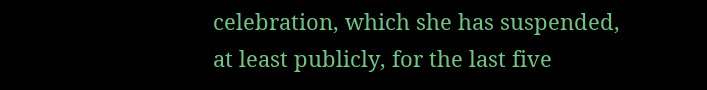celebration, which she has suspended, at least publicly, for the last five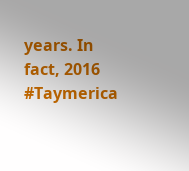years. In fact, 2016 #Taymerica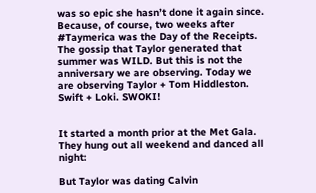was so epic she hasn’t done it again since. Because, of course, two weeks after #Taymerica was the Day of the Receipts. The gossip that Taylor generated that summer was WILD. But this is not the anniversary we are observing. Today we are observing Taylor + Tom Hiddleston. Swift + Loki. SWOKI!


It started a month prior at the Met Gala. They hung out all weekend and danced all night:

But Taylor was dating Calvin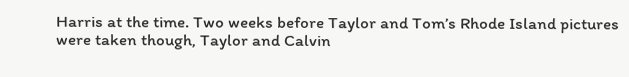Harris at the time. Two weeks before Taylor and Tom’s Rhode Island pictures were taken though, Taylor and Calvin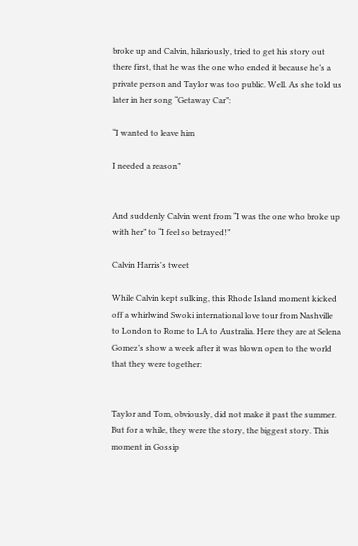broke up and Calvin, hilariously, tried to get his story out there first, that he was the one who ended it because he’s a private person and Taylor was too public. Well. As she told us later in her song “Getaway Car”:

“I wanted to leave him

I needed a reason”


And suddenly Calvin went from “I was the one who broke up with her” to “I feel so betrayed!”

Calvin Harris's tweet

While Calvin kept sulking, this Rhode Island moment kicked off a whirlwind Swoki international love tour from Nashville to London to Rome to LA to Australia. Here they are at Selena Gomez’s show a week after it was blown open to the world that they were together:


Taylor and Tom, obviously, did not make it past the summer. But for a while, they were the story, the biggest story. This moment in Gossip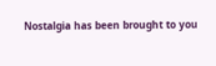Nostalgia has been brought to you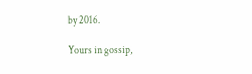by 2016.

Yours in gossip,